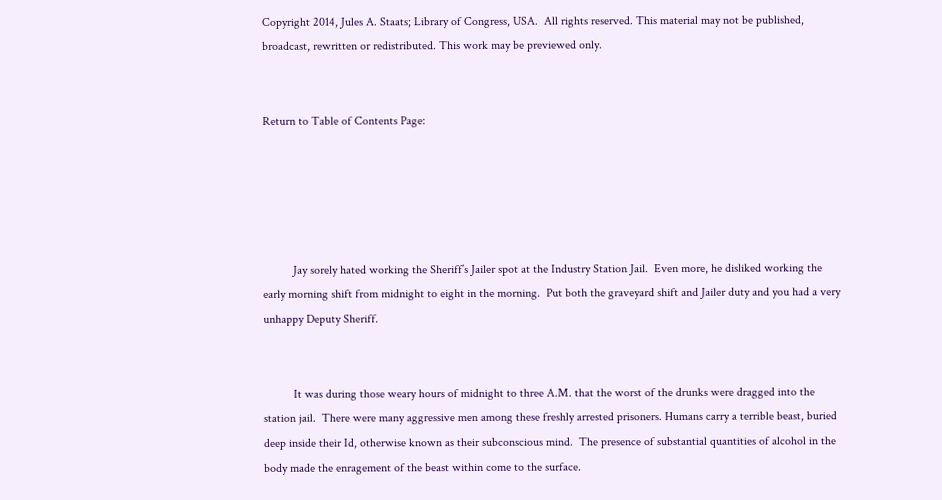Copyright 2014, Jules A. Staats; Library of Congress, USA.  All rights reserved. This material may not be published, broadcast, rewritten or redistributed. This work may be previewed only.


Return to Table of Contents Page:





          Jay sorely hated working the Sheriff’s Jailer spot at the Industry Station Jail.  Even more, he disliked working the early morning shift from midnight to eight in the morning.  Put both the graveyard shift and Jailer duty and you had a very unhappy Deputy Sheriff.


          It was during those weary hours of midnight to three A.M. that the worst of the drunks were dragged into the station jail.  There were many aggressive men among these freshly arrested prisoners. Humans carry a terrible beast, buried deep inside their Id, otherwise known as their subconscious mind.  The presence of substantial quantities of alcohol in the body made the enragement of the beast within come to the surface.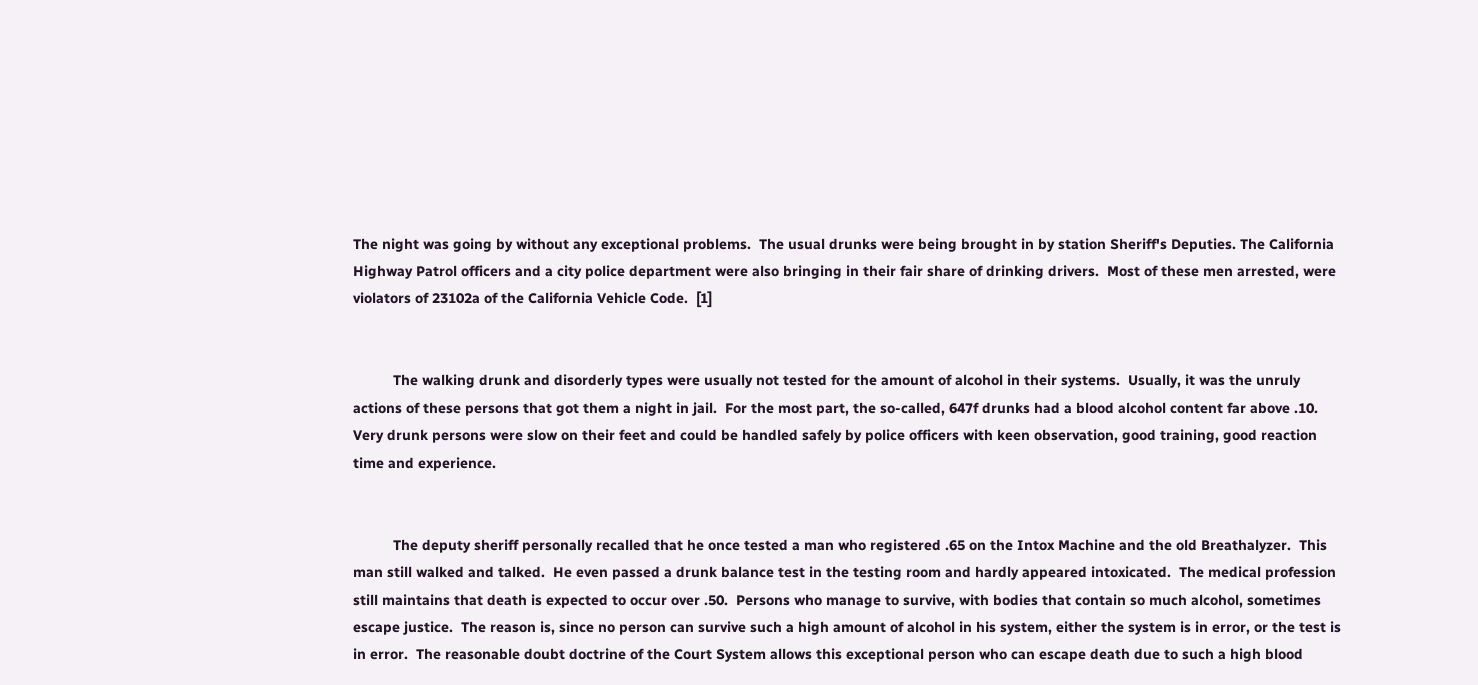The night was going by without any exceptional problems.  The usual drunks were being brought in by station Sheriff's Deputies. The California Highway Patrol officers and a city police department were also bringing in their fair share of drinking drivers.  Most of these men arrested, were violators of 23102a of the California Vehicle Code.  [1]


          The walking drunk and disorderly types were usually not tested for the amount of alcohol in their systems.  Usually, it was the unruly actions of these persons that got them a night in jail.  For the most part, the so-called, 647f drunks had a blood alcohol content far above .10.  Very drunk persons were slow on their feet and could be handled safely by police officers with keen observation, good training, good reaction time and experience.


          The deputy sheriff personally recalled that he once tested a man who registered .65 on the Intox Machine and the old Breathalyzer.  This man still walked and talked.  He even passed a drunk balance test in the testing room and hardly appeared intoxicated.  The medical profession still maintains that death is expected to occur over .50.  Persons who manage to survive, with bodies that contain so much alcohol, sometimes escape justice.  The reason is, since no person can survive such a high amount of alcohol in his system, either the system is in error, or the test is in error.  The reasonable doubt doctrine of the Court System allows this exceptional person who can escape death due to such a high blood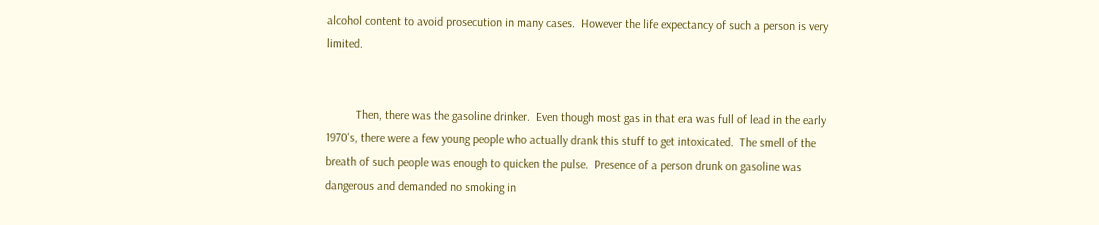alcohol content to avoid prosecution in many cases.  However the life expectancy of such a person is very limited.


          Then, there was the gasoline drinker.  Even though most gas in that era was full of lead in the early 1970's, there were a few young people who actually drank this stuff to get intoxicated.  The smell of the breath of such people was enough to quicken the pulse.  Presence of a person drunk on gasoline was dangerous and demanded no smoking in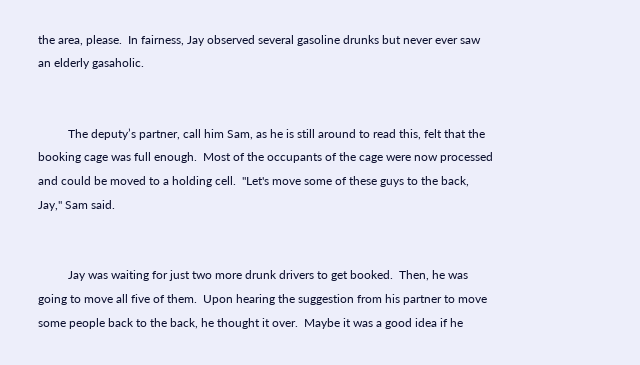the area, please.  In fairness, Jay observed several gasoline drunks but never ever saw an elderly gasaholic.


          The deputy’s partner, call him Sam, as he is still around to read this, felt that the booking cage was full enough.  Most of the occupants of the cage were now processed and could be moved to a holding cell.  "Let's move some of these guys to the back, Jay," Sam said.


          Jay was waiting for just two more drunk drivers to get booked.  Then, he was going to move all five of them.  Upon hearing the suggestion from his partner to move some people back to the back, he thought it over.  Maybe it was a good idea if he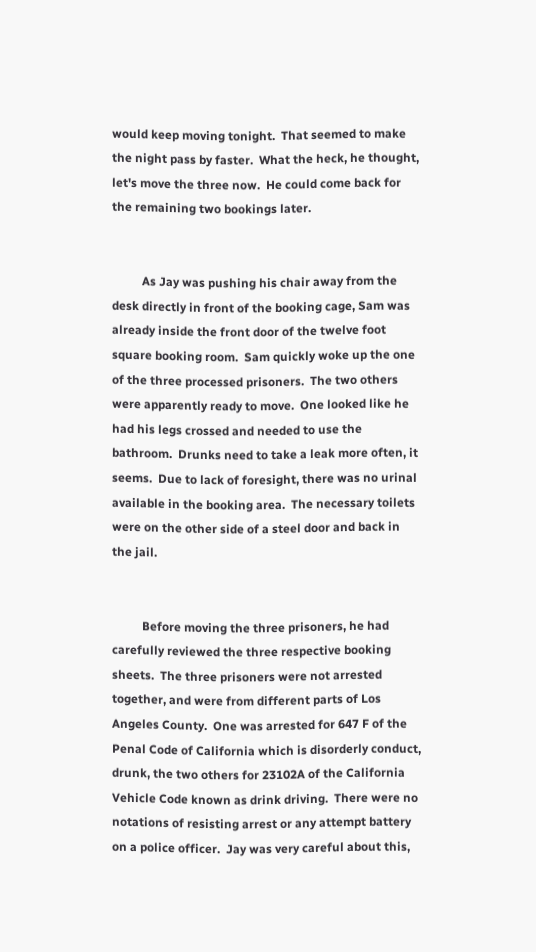would keep moving tonight.  That seemed to make the night pass by faster.  What the heck, he thought, let's move the three now.  He could come back for the remaining two bookings later.


          As Jay was pushing his chair away from the desk directly in front of the booking cage, Sam was already inside the front door of the twelve foot square booking room.  Sam quickly woke up the one of the three processed prisoners.  The two others were apparently ready to move.  One looked like he had his legs crossed and needed to use the bathroom.  Drunks need to take a leak more often, it seems.  Due to lack of foresight, there was no urinal available in the booking area.  The necessary toilets were on the other side of a steel door and back in the jail.


          Before moving the three prisoners, he had carefully reviewed the three respective booking sheets.  The three prisoners were not arrested together, and were from different parts of Los Angeles County.  One was arrested for 647 F of the Penal Code of California which is disorderly conduct, drunk, the two others for 23102A of the California Vehicle Code known as drink driving.  There were no notations of resisting arrest or any attempt battery on a police officer.  Jay was very careful about this,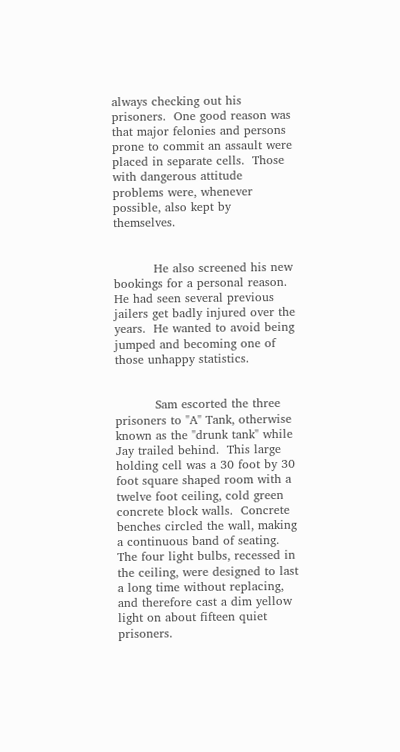always checking out his prisoners.  One good reason was that major felonies and persons prone to commit an assault were placed in separate cells.  Those with dangerous attitude problems were, whenever possible, also kept by themselves.


          He also screened his new bookings for a personal reason.  He had seen several previous jailers get badly injured over the years.  He wanted to avoid being jumped and becoming one of those unhappy statistics.


          Sam escorted the three prisoners to "A" Tank, otherwise known as the "drunk tank" while Jay trailed behind.  This large holding cell was a 30 foot by 30 foot square shaped room with a twelve foot ceiling, cold green concrete block walls.  Concrete benches circled the wall, making a continuous band of seating.  The four light bulbs, recessed in the ceiling, were designed to last a long time without replacing, and therefore cast a dim yellow light on about fifteen quiet prisoners.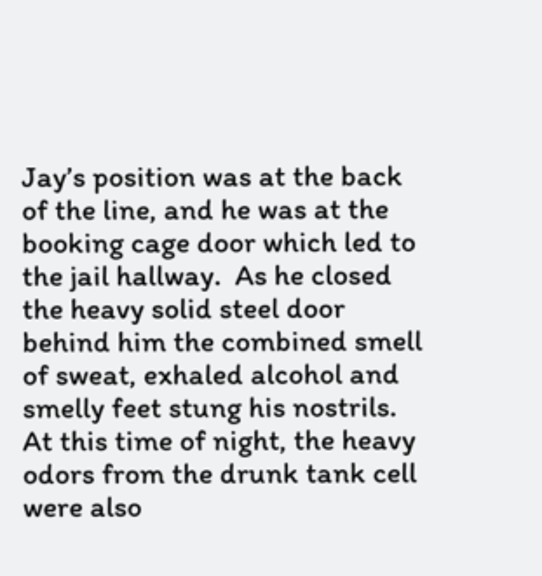Jay’s position was at the back of the line, and he was at the booking cage door which led to the jail hallway.  As he closed the heavy solid steel door behind him the combined smell of sweat, exhaled alcohol and smelly feet stung his nostrils.  At this time of night, the heavy odors from the drunk tank cell were also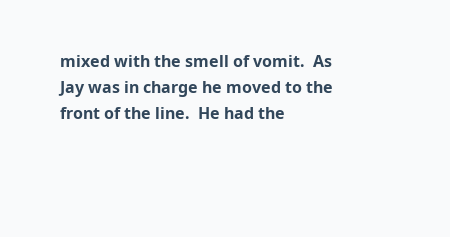mixed with the smell of vomit.  As Jay was in charge he moved to the front of the line.  He had the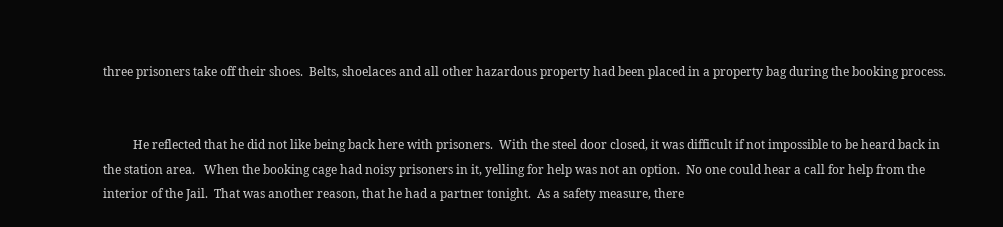three prisoners take off their shoes.  Belts, shoelaces and all other hazardous property had been placed in a property bag during the booking process.


          He reflected that he did not like being back here with prisoners.  With the steel door closed, it was difficult if not impossible to be heard back in the station area.   When the booking cage had noisy prisoners in it, yelling for help was not an option.  No one could hear a call for help from the interior of the Jail.  That was another reason, that he had a partner tonight.  As a safety measure, there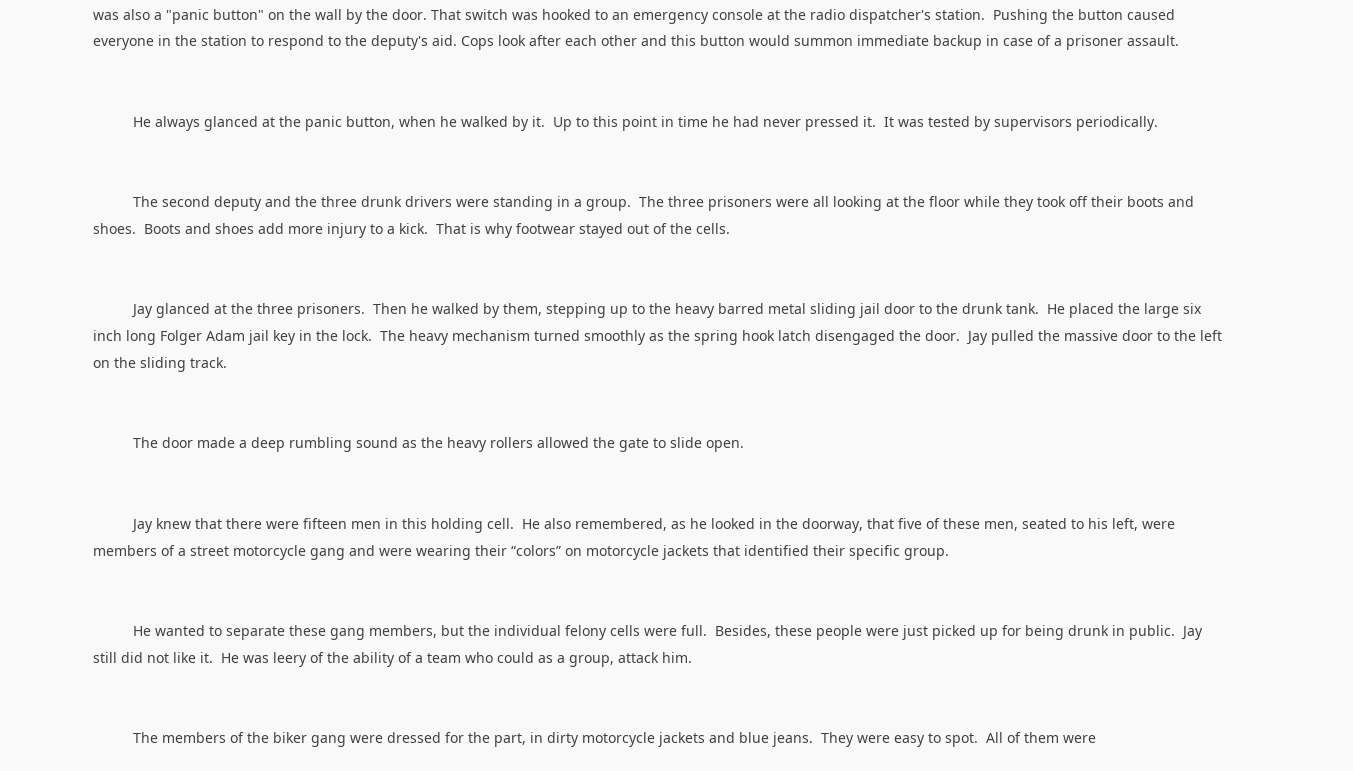was also a "panic button" on the wall by the door. That switch was hooked to an emergency console at the radio dispatcher's station.  Pushing the button caused everyone in the station to respond to the deputy's aid. Cops look after each other and this button would summon immediate backup in case of a prisoner assault.


          He always glanced at the panic button, when he walked by it.  Up to this point in time he had never pressed it.  It was tested by supervisors periodically.


          The second deputy and the three drunk drivers were standing in a group.  The three prisoners were all looking at the floor while they took off their boots and shoes.  Boots and shoes add more injury to a kick.  That is why footwear stayed out of the cells.


          Jay glanced at the three prisoners.  Then he walked by them, stepping up to the heavy barred metal sliding jail door to the drunk tank.  He placed the large six inch long Folger Adam jail key in the lock.  The heavy mechanism turned smoothly as the spring hook latch disengaged the door.  Jay pulled the massive door to the left on the sliding track.


          The door made a deep rumbling sound as the heavy rollers allowed the gate to slide open.


          Jay knew that there were fifteen men in this holding cell.  He also remembered, as he looked in the doorway, that five of these men, seated to his left, were members of a street motorcycle gang and were wearing their “colors” on motorcycle jackets that identified their specific group.


          He wanted to separate these gang members, but the individual felony cells were full.  Besides, these people were just picked up for being drunk in public.  Jay still did not like it.  He was leery of the ability of a team who could as a group, attack him.


          The members of the biker gang were dressed for the part, in dirty motorcycle jackets and blue jeans.  They were easy to spot.  All of them were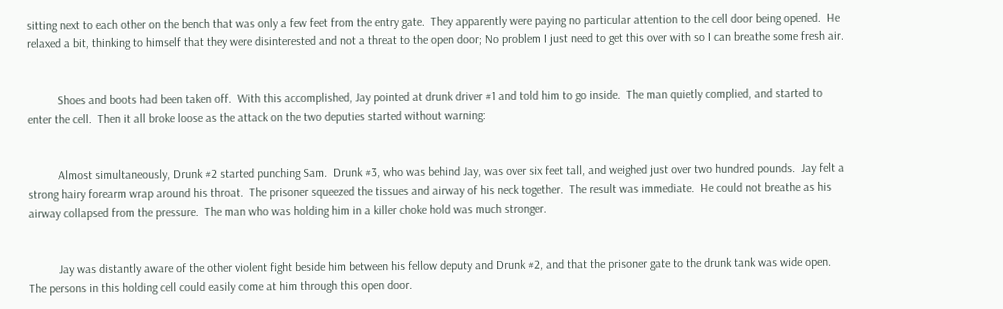sitting next to each other on the bench that was only a few feet from the entry gate.  They apparently were paying no particular attention to the cell door being opened.  He relaxed a bit, thinking to himself that they were disinterested and not a threat to the open door; No problem I just need to get this over with so I can breathe some fresh air.


          Shoes and boots had been taken off.  With this accomplished, Jay pointed at drunk driver #1 and told him to go inside.  The man quietly complied, and started to enter the cell.  Then it all broke loose as the attack on the two deputies started without warning:


          Almost simultaneously, Drunk #2 started punching Sam.  Drunk #3, who was behind Jay, was over six feet tall, and weighed just over two hundred pounds.  Jay felt a strong hairy forearm wrap around his throat.  The prisoner squeezed the tissues and airway of his neck together.  The result was immediate.  He could not breathe as his airway collapsed from the pressure.  The man who was holding him in a killer choke hold was much stronger.


          Jay was distantly aware of the other violent fight beside him between his fellow deputy and Drunk #2, and that the prisoner gate to the drunk tank was wide open.  The persons in this holding cell could easily come at him through this open door.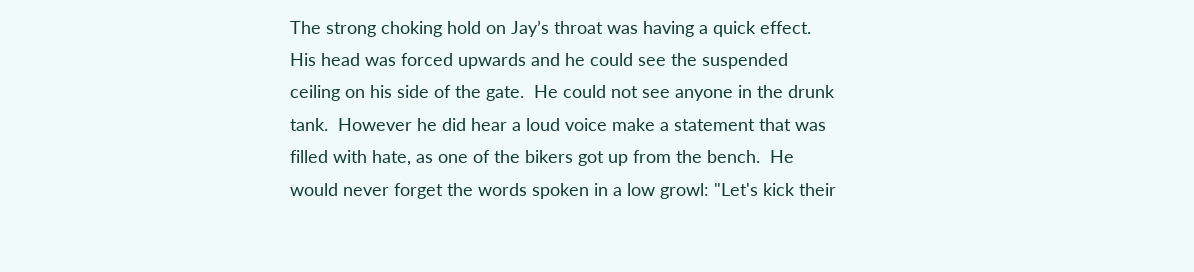The strong choking hold on Jay’s throat was having a quick effect.  His head was forced upwards and he could see the suspended ceiling on his side of the gate.  He could not see anyone in the drunk tank.  However he did hear a loud voice make a statement that was filled with hate, as one of the bikers got up from the bench.  He would never forget the words spoken in a low growl: "Let's kick their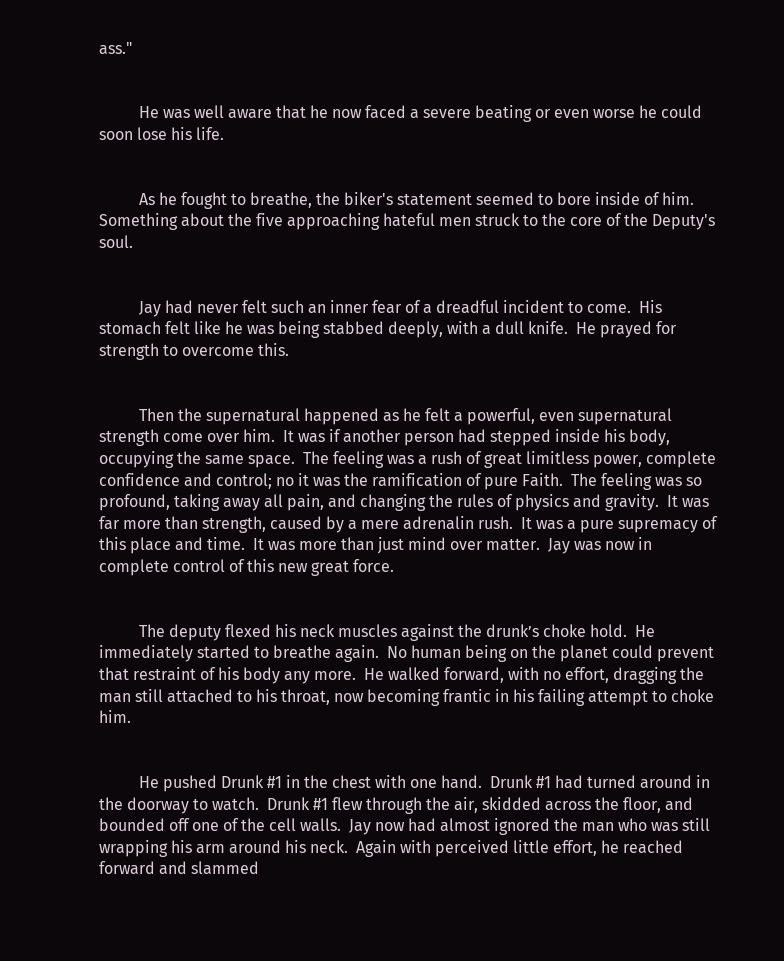ass."


          He was well aware that he now faced a severe beating or even worse he could soon lose his life.


          As he fought to breathe, the biker's statement seemed to bore inside of him.  Something about the five approaching hateful men struck to the core of the Deputy's soul.


          Jay had never felt such an inner fear of a dreadful incident to come.  His stomach felt like he was being stabbed deeply, with a dull knife.  He prayed for strength to overcome this.


          Then the supernatural happened as he felt a powerful, even supernatural strength come over him.  It was if another person had stepped inside his body, occupying the same space.  The feeling was a rush of great limitless power, complete confidence and control; no it was the ramification of pure Faith.  The feeling was so profound, taking away all pain, and changing the rules of physics and gravity.  It was far more than strength, caused by a mere adrenalin rush.  It was a pure supremacy of this place and time.  It was more than just mind over matter.  Jay was now in complete control of this new great force.


          The deputy flexed his neck muscles against the drunk’s choke hold.  He immediately started to breathe again.  No human being on the planet could prevent that restraint of his body any more.  He walked forward, with no effort, dragging the man still attached to his throat, now becoming frantic in his failing attempt to choke him.


          He pushed Drunk #1 in the chest with one hand.  Drunk #1 had turned around in the doorway to watch.  Drunk #1 flew through the air, skidded across the floor, and bounded off one of the cell walls.  Jay now had almost ignored the man who was still wrapping his arm around his neck.  Again with perceived little effort, he reached forward and slammed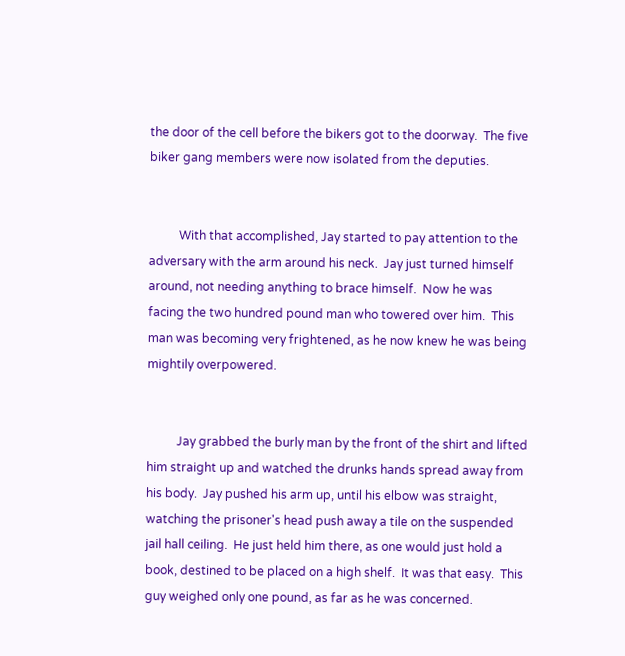the door of the cell before the bikers got to the doorway.  The five biker gang members were now isolated from the deputies.


          With that accomplished, Jay started to pay attention to the adversary with the arm around his neck.  Jay just turned himself around, not needing anything to brace himself.  Now he was facing the two hundred pound man who towered over him.  This man was becoming very frightened, as he now knew he was being mightily overpowered.


          Jay grabbed the burly man by the front of the shirt and lifted him straight up and watched the drunks hands spread away from his body.  Jay pushed his arm up, until his elbow was straight, watching the prisoner's head push away a tile on the suspended jail hall ceiling.  He just held him there, as one would just hold a book, destined to be placed on a high shelf.  It was that easy.  This guy weighed only one pound, as far as he was concerned.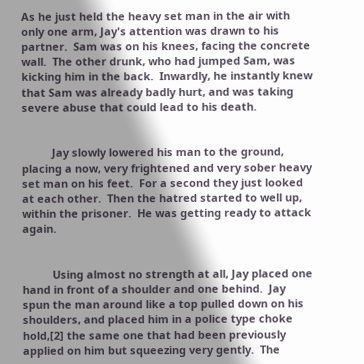As he just held the heavy set man in the air with only one arm, Jay's attention was drawn to his partner.  Sam was on his knees, facing the concrete wall.  The other drunk, who had jumped Sam, was kicking him in the back.  Inwardly, he instantly knew that Sam was already badly hurt, and was taking severe abuse that could lead to his death.


          Jay slowly lowered his man to the ground, placing a now, very frightened and very sober heavy set man on his feet.  For a second they just looked at each other.  Then the hatred started to well up, within the prisoner.  He was getting ready to attack again.


          Using almost no strength at all, Jay placed one hand in front of a shoulder and one behind.  Jay spun the man around like a top pulled down on his shoulders, and placed him in a police type choke hold,[2] the same one that had been previously applied on him but squeezing very gently.  The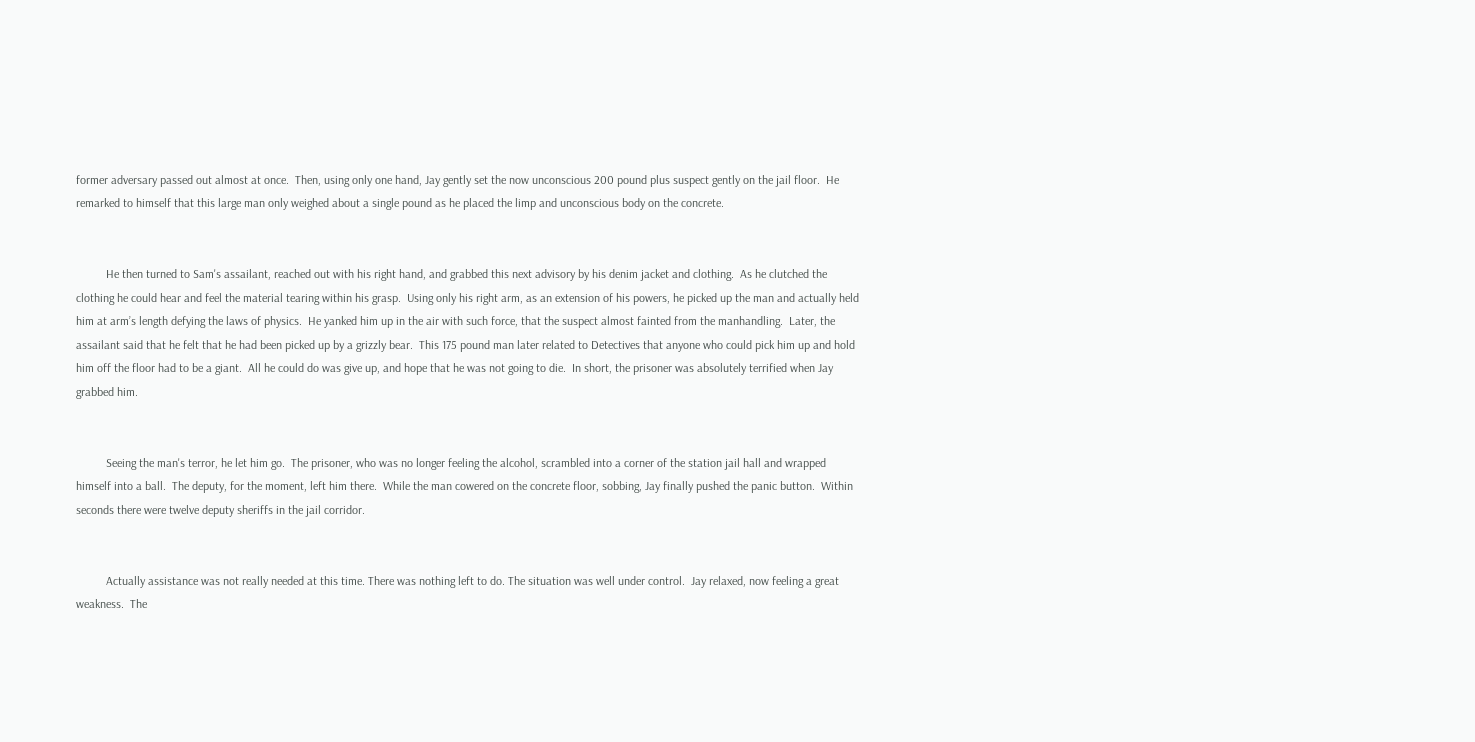former adversary passed out almost at once.  Then, using only one hand, Jay gently set the now unconscious 200 pound plus suspect gently on the jail floor.  He remarked to himself that this large man only weighed about a single pound as he placed the limp and unconscious body on the concrete.


          He then turned to Sam's assailant, reached out with his right hand, and grabbed this next advisory by his denim jacket and clothing.  As he clutched the clothing he could hear and feel the material tearing within his grasp.  Using only his right arm, as an extension of his powers, he picked up the man and actually held him at arm’s length defying the laws of physics.  He yanked him up in the air with such force, that the suspect almost fainted from the manhandling.  Later, the assailant said that he felt that he had been picked up by a grizzly bear.  This 175 pound man later related to Detectives that anyone who could pick him up and hold him off the floor had to be a giant.  All he could do was give up, and hope that he was not going to die.  In short, the prisoner was absolutely terrified when Jay grabbed him.


          Seeing the man's terror, he let him go.  The prisoner, who was no longer feeling the alcohol, scrambled into a corner of the station jail hall and wrapped himself into a ball.  The deputy, for the moment, left him there.  While the man cowered on the concrete floor, sobbing, Jay finally pushed the panic button.  Within seconds there were twelve deputy sheriffs in the jail corridor.


          Actually assistance was not really needed at this time. There was nothing left to do. The situation was well under control.  Jay relaxed, now feeling a great weakness.  The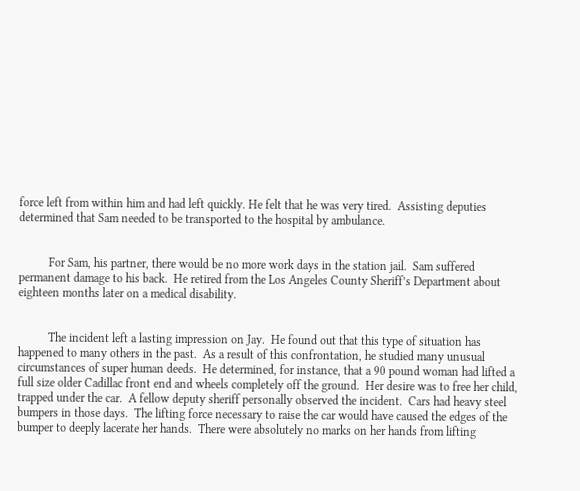force left from within him and had left quickly. He felt that he was very tired.  Assisting deputies determined that Sam needed to be transported to the hospital by ambulance.


          For Sam, his partner, there would be no more work days in the station jail.  Sam suffered permanent damage to his back.  He retired from the Los Angeles County Sheriff’s Department about eighteen months later on a medical disability.


          The incident left a lasting impression on Jay.  He found out that this type of situation has happened to many others in the past.  As a result of this confrontation, he studied many unusual circumstances of super human deeds.  He determined, for instance, that a 90 pound woman had lifted a full size older Cadillac front end and wheels completely off the ground.  Her desire was to free her child, trapped under the car.  A fellow deputy sheriff personally observed the incident.  Cars had heavy steel bumpers in those days.  The lifting force necessary to raise the car would have caused the edges of the bumper to deeply lacerate her hands.  There were absolutely no marks on her hands from lifting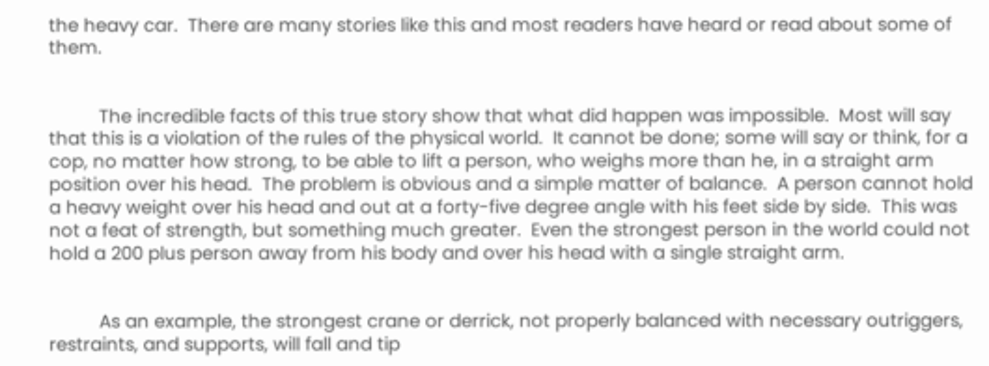the heavy car.  There are many stories like this and most readers have heard or read about some of them.


          The incredible facts of this true story show that what did happen was impossible.  Most will say that this is a violation of the rules of the physical world.  It cannot be done; some will say or think, for a cop, no matter how strong, to be able to lift a person, who weighs more than he, in a straight arm position over his head.  The problem is obvious and a simple matter of balance.  A person cannot hold a heavy weight over his head and out at a forty-five degree angle with his feet side by side.  This was not a feat of strength, but something much greater.  Even the strongest person in the world could not hold a 200 plus person away from his body and over his head with a single straight arm.


          As an example, the strongest crane or derrick, not properly balanced with necessary outriggers, restraints, and supports, will fall and tip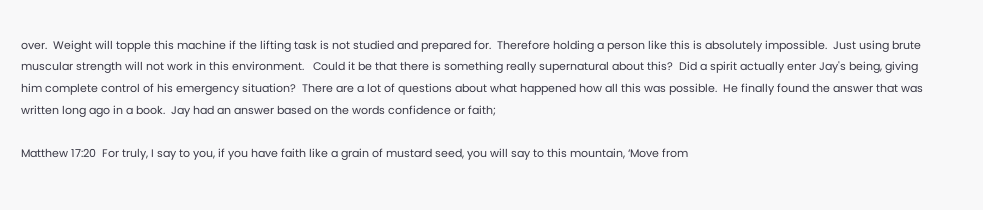over.  Weight will topple this machine if the lifting task is not studied and prepared for.  Therefore holding a person like this is absolutely impossible.  Just using brute muscular strength will not work in this environment.   Could it be that there is something really supernatural about this?  Did a spirit actually enter Jay's being, giving him complete control of his emergency situation?  There are a lot of questions about what happened how all this was possible.  He finally found the answer that was written long ago in a book.  Jay had an answer based on the words confidence or faith;

Matthew 17:20  For truly, I say to you, if you have faith like a grain of mustard seed, you will say to this mountain, ‘Move from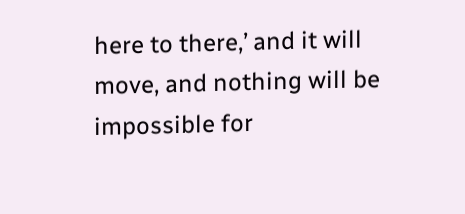here to there,’ and it will move, and nothing will be impossible for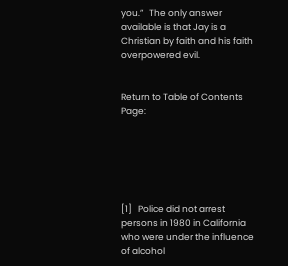you.”   The only answer available is that Jay is a Christian by faith and his faith overpowered evil.


Return to Table of Contents Page:






[1]   Police did not arrest persons in 1980 in California who were under the influence of alcohol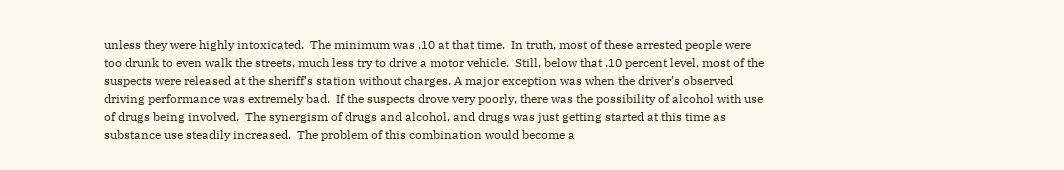unless they were highly intoxicated.  The minimum was .10 at that time.  In truth, most of these arrested people were too drunk to even walk the streets, much less try to drive a motor vehicle.  Still, below that .10 percent level, most of the suspects were released at the sheriff’s station without charges. A major exception was when the driver’s observed driving performance was extremely bad.  If the suspects drove very poorly, there was the possibility of alcohol with use of drugs being involved.  The synergism of drugs and alcohol, and drugs was just getting started at this time as substance use steadily increased.  The problem of this combination would become a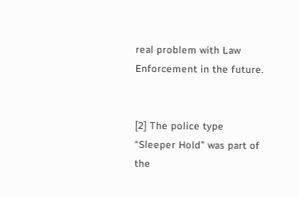real problem with Law Enforcement in the future.


[2] The police type “Sleeper Hold” was part of the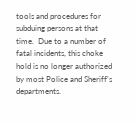tools and procedures for subduing persons at that time.  Due to a number of fatal incidents, this choke hold is no longer authorized by most Police and Sheriff’s departments.